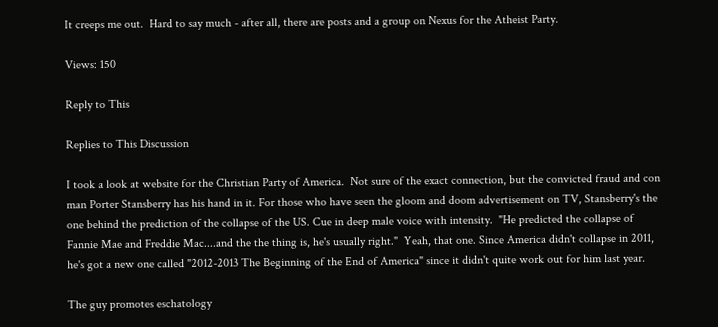It creeps me out.  Hard to say much - after all, there are posts and a group on Nexus for the Atheist Party.

Views: 150

Reply to This

Replies to This Discussion

I took a look at website for the Christian Party of America.  Not sure of the exact connection, but the convicted fraud and con man Porter Stansberry has his hand in it. For those who have seen the gloom and doom advertisement on TV, Stansberry's the one behind the prediction of the collapse of the US. Cue in deep male voice with intensity.  "He predicted the collapse of Fannie Mae and Freddie Mac....and the the thing is, he's usually right."  Yeah, that one. Since America didn't collapse in 2011, he's got a new one called "2012-2013 The Beginning of the End of America" since it didn't quite work out for him last year.

The guy promotes eschatology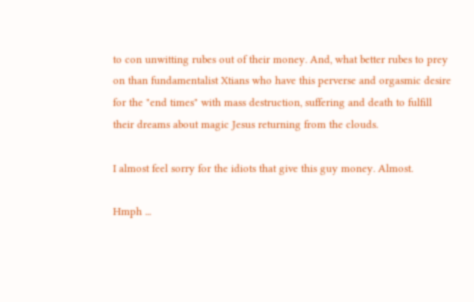to con unwitting rubes out of their money. And, what better rubes to prey on than fundamentalist Xtians who have this perverse and orgasmic desire for the "end times" with mass destruction, suffering and death to fulfill their dreams about magic Jesus returning from the clouds.

I almost feel sorry for the idiots that give this guy money. Almost.

Hmph ...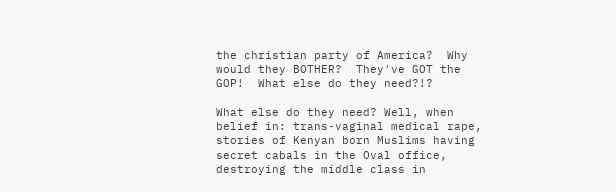the christian party of America?  Why would they BOTHER?  They've GOT the GOP!  What else do they need?!?

What else do they need? Well, when belief in: trans-vaginal medical rape, stories of Kenyan born Muslims having secret cabals in the Oval office, destroying the middle class in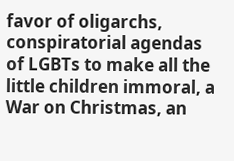favor of oligarchs, conspiratorial agendas of LGBTs to make all the little children immoral, a War on Christmas, an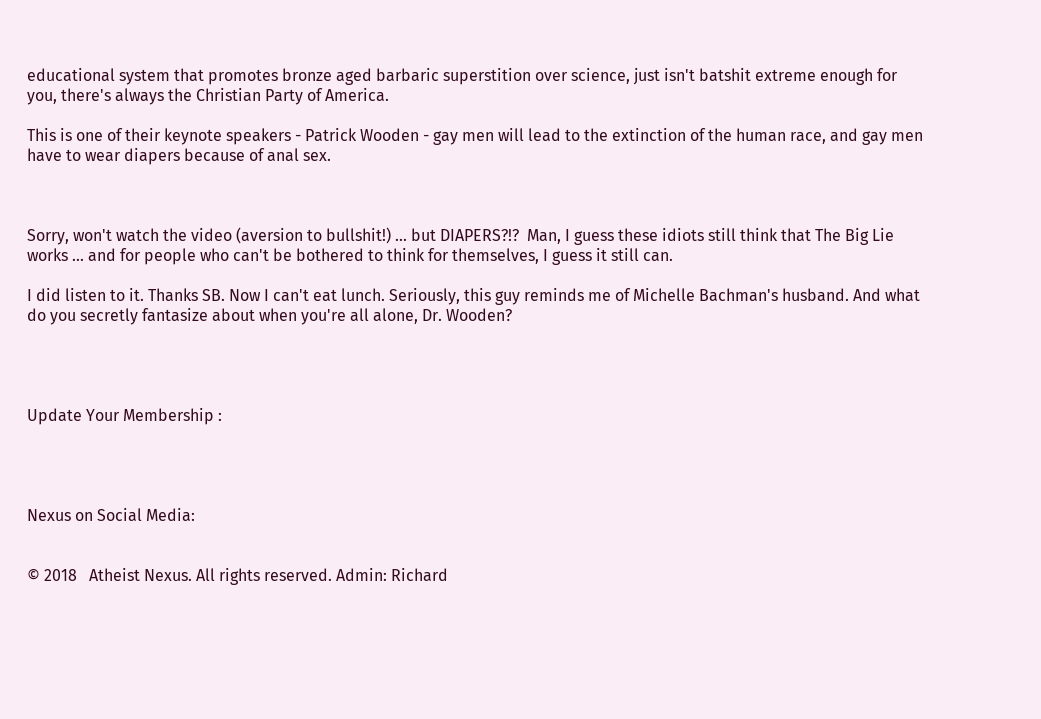educational system that promotes bronze aged barbaric superstition over science, just isn't batshit extreme enough for you, there's always the Christian Party of America.

This is one of their keynote speakers - Patrick Wooden - gay men will lead to the extinction of the human race, and gay men have to wear diapers because of anal sex.



Sorry, won't watch the video (aversion to bullshit!) ... but DIAPERS?!?  Man, I guess these idiots still think that The Big Lie works ... and for people who can't be bothered to think for themselves, I guess it still can.

I did listen to it. Thanks SB. Now I can't eat lunch. Seriously, this guy reminds me of Michelle Bachman's husband. And what do you secretly fantasize about when you're all alone, Dr. Wooden?




Update Your Membership :




Nexus on Social Media:


© 2018   Atheist Nexus. All rights reserved. Admin: Richard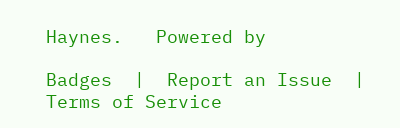Haynes.   Powered by

Badges  |  Report an Issue  |  Terms of Service